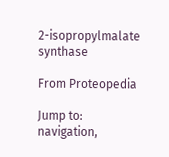2-isopropylmalate synthase

From Proteopedia

Jump to: navigation,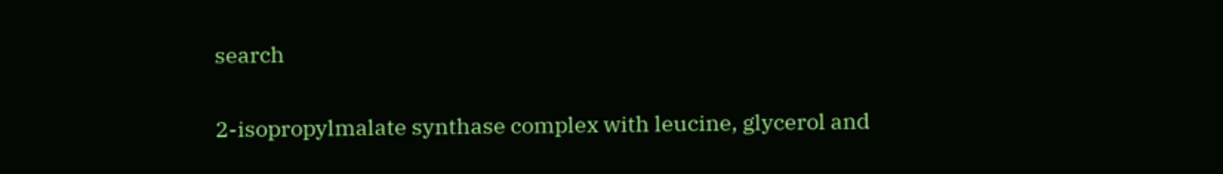search

2-isopropylmalate synthase complex with leucine, glycerol and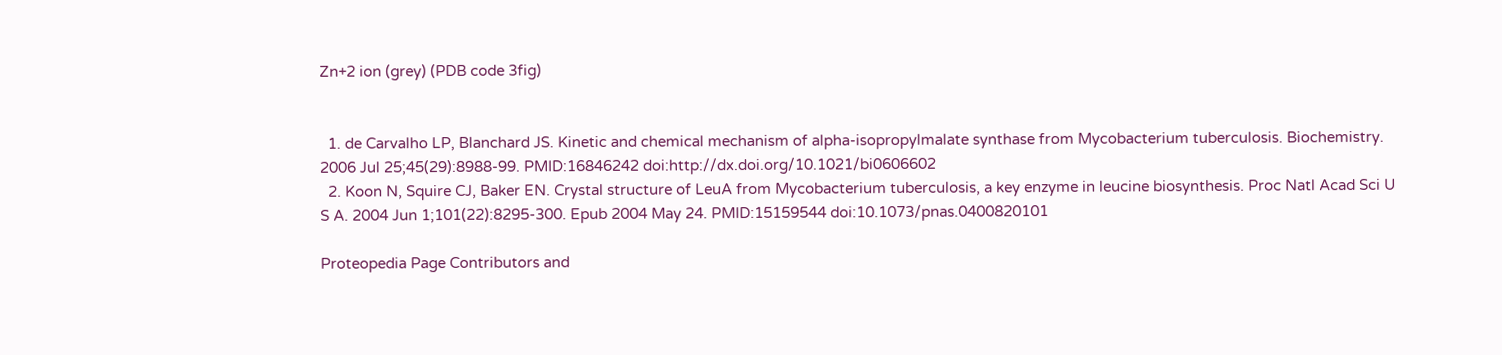Zn+2 ion (grey) (PDB code 3fig)


  1. de Carvalho LP, Blanchard JS. Kinetic and chemical mechanism of alpha-isopropylmalate synthase from Mycobacterium tuberculosis. Biochemistry. 2006 Jul 25;45(29):8988-99. PMID:16846242 doi:http://dx.doi.org/10.1021/bi0606602
  2. Koon N, Squire CJ, Baker EN. Crystal structure of LeuA from Mycobacterium tuberculosis, a key enzyme in leucine biosynthesis. Proc Natl Acad Sci U S A. 2004 Jun 1;101(22):8295-300. Epub 2004 May 24. PMID:15159544 doi:10.1073/pnas.0400820101

Proteopedia Page Contributors and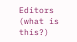Editors (what is this?)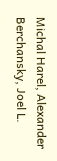Michal Harel, Alexander Berchansky, Joel L.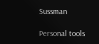Sussman

Personal tools